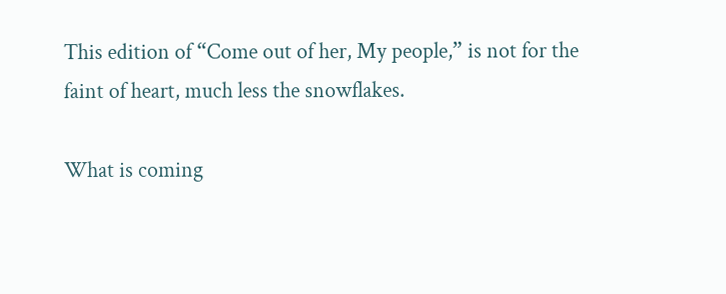This edition of “Come out of her, My people,” is not for the faint of heart, much less the snowflakes.

What is coming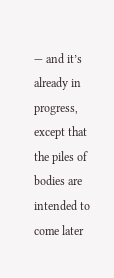— and it’s already in progress, except that the piles of bodies are intended to come later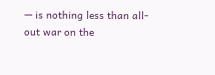— is nothing less than all-out war on the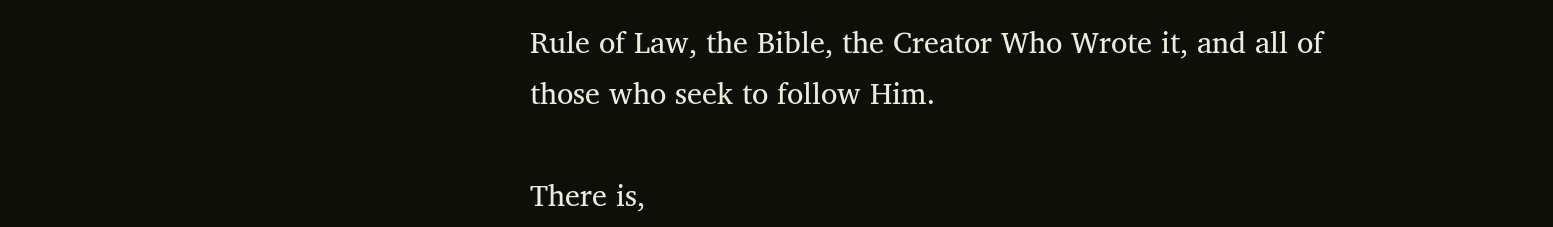Rule of Law, the Bible, the Creator Who Wrote it, and all of those who seek to follow Him.

There is,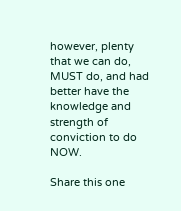however, plenty that we can do, MUST do, and had better have the knowledge and strength of conviction to do NOW.

Share this one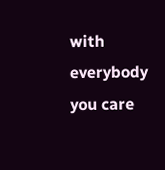with everybody you care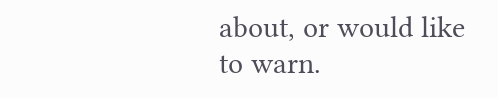about, or would like to warn.